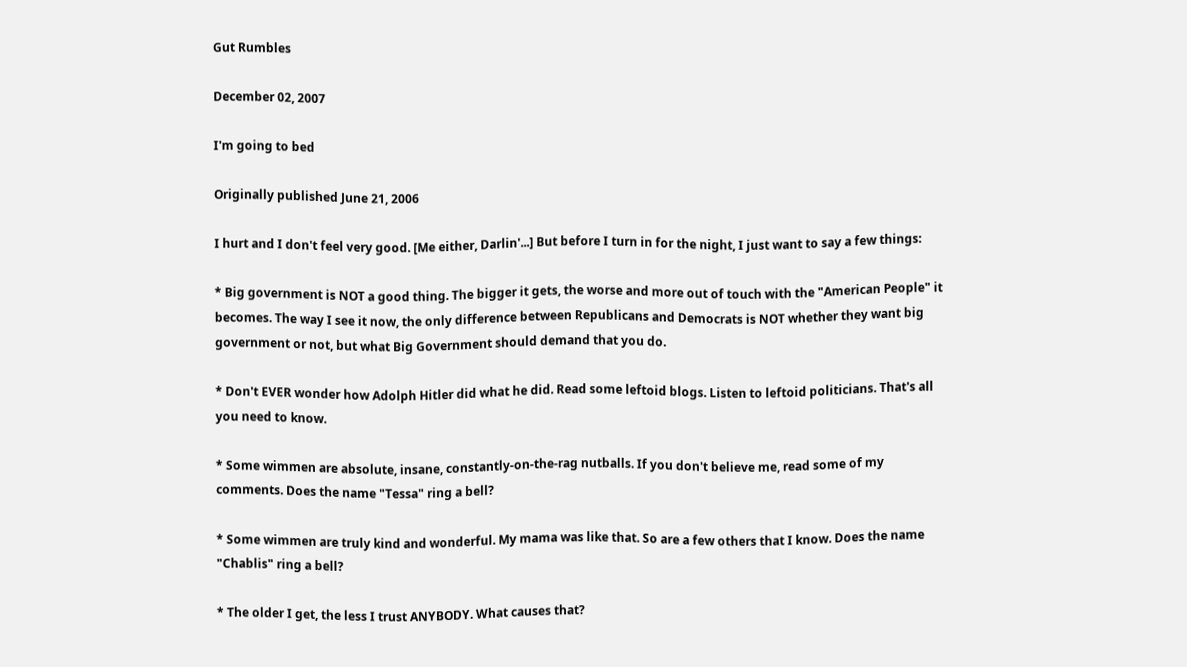Gut Rumbles

December 02, 2007

I'm going to bed

Originally published June 21, 2006

I hurt and I don't feel very good. [Me either, Darlin'...] But before I turn in for the night, I just want to say a few things:

* Big government is NOT a good thing. The bigger it gets, the worse and more out of touch with the "American People" it becomes. The way I see it now, the only difference between Republicans and Democrats is NOT whether they want big government or not, but what Big Government should demand that you do.

* Don't EVER wonder how Adolph Hitler did what he did. Read some leftoid blogs. Listen to leftoid politicians. That's all you need to know.

* Some wimmen are absolute, insane, constantly-on-the-rag nutballs. If you don't believe me, read some of my comments. Does the name "Tessa" ring a bell?

* Some wimmen are truly kind and wonderful. My mama was like that. So are a few others that I know. Does the name "Chablis" ring a bell?

* The older I get, the less I trust ANYBODY. What causes that?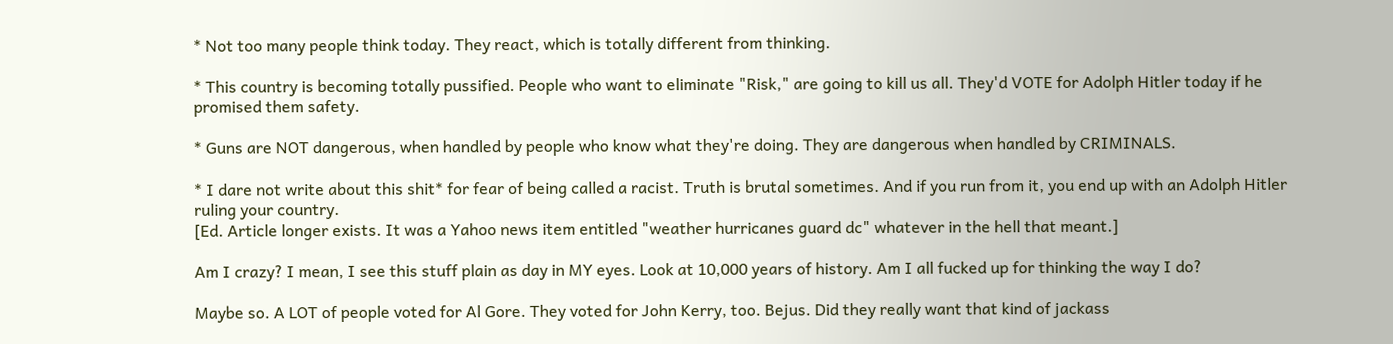* Not too many people think today. They react, which is totally different from thinking.

* This country is becoming totally pussified. People who want to eliminate "Risk," are going to kill us all. They'd VOTE for Adolph Hitler today if he promised them safety.

* Guns are NOT dangerous, when handled by people who know what they're doing. They are dangerous when handled by CRIMINALS.

* I dare not write about this shit* for fear of being called a racist. Truth is brutal sometimes. And if you run from it, you end up with an Adolph Hitler ruling your country.
[Ed. Article longer exists. It was a Yahoo news item entitled "weather hurricanes guard dc" whatever in the hell that meant.]

Am I crazy? I mean, I see this stuff plain as day in MY eyes. Look at 10,000 years of history. Am I all fucked up for thinking the way I do?

Maybe so. A LOT of people voted for Al Gore. They voted for John Kerry, too. Bejus. Did they really want that kind of jackass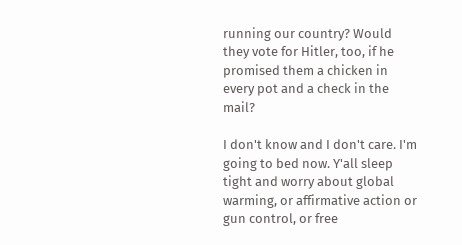running our country? Would they vote for Hitler, too, if he promised them a chicken in every pot and a check in the mail?

I don't know and I don't care. I'm going to bed now. Y'all sleep tight and worry about global warming, or affirmative action or gun control, or free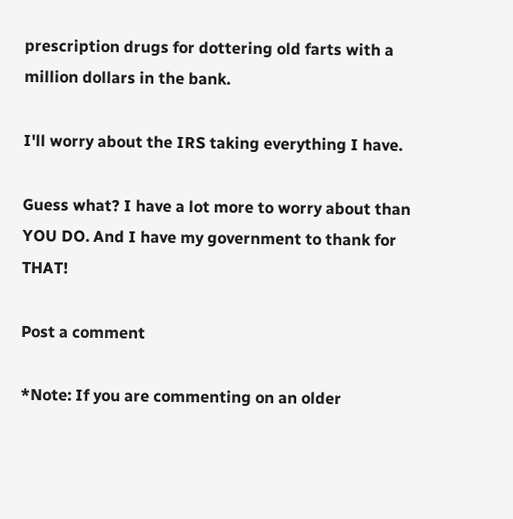prescription drugs for dottering old farts with a million dollars in the bank.

I'll worry about the IRS taking everything I have.

Guess what? I have a lot more to worry about than YOU DO. And I have my government to thank for THAT!

Post a comment

*Note: If you are commenting on an older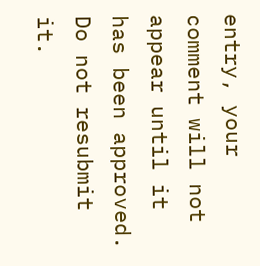entry, your
comment will not appear until it has been approved.
Do not resubmit it.